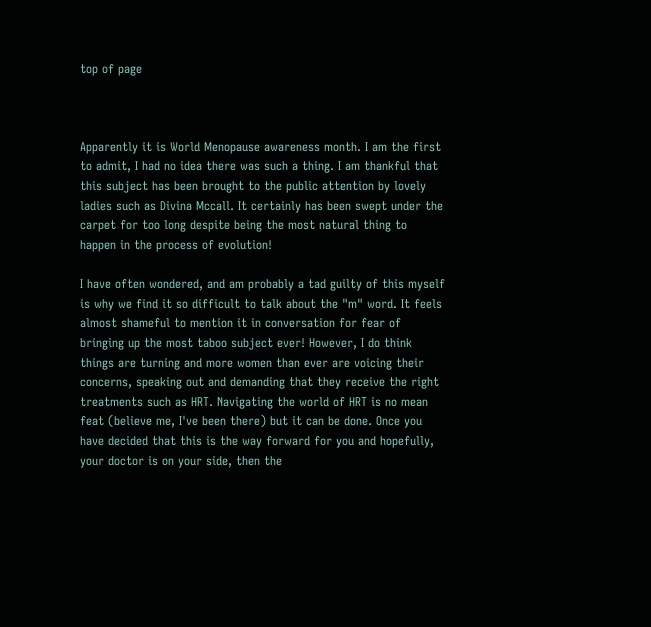top of page



Apparently it is World Menopause awareness month. I am the first to admit, I had no idea there was such a thing. I am thankful that this subject has been brought to the public attention by lovely ladies such as Divina Mccall. It certainly has been swept under the carpet for too long despite being the most natural thing to happen in the process of evolution!

I have often wondered, and am probably a tad guilty of this myself is why we find it so difficult to talk about the "m" word. It feels almost shameful to mention it in conversation for fear of bringing up the most taboo subject ever! However, I do think things are turning and more women than ever are voicing their concerns, speaking out and demanding that they receive the right treatments such as HRT. Navigating the world of HRT is no mean feat (believe me, I've been there) but it can be done. Once you have decided that this is the way forward for you and hopefully, your doctor is on your side, then the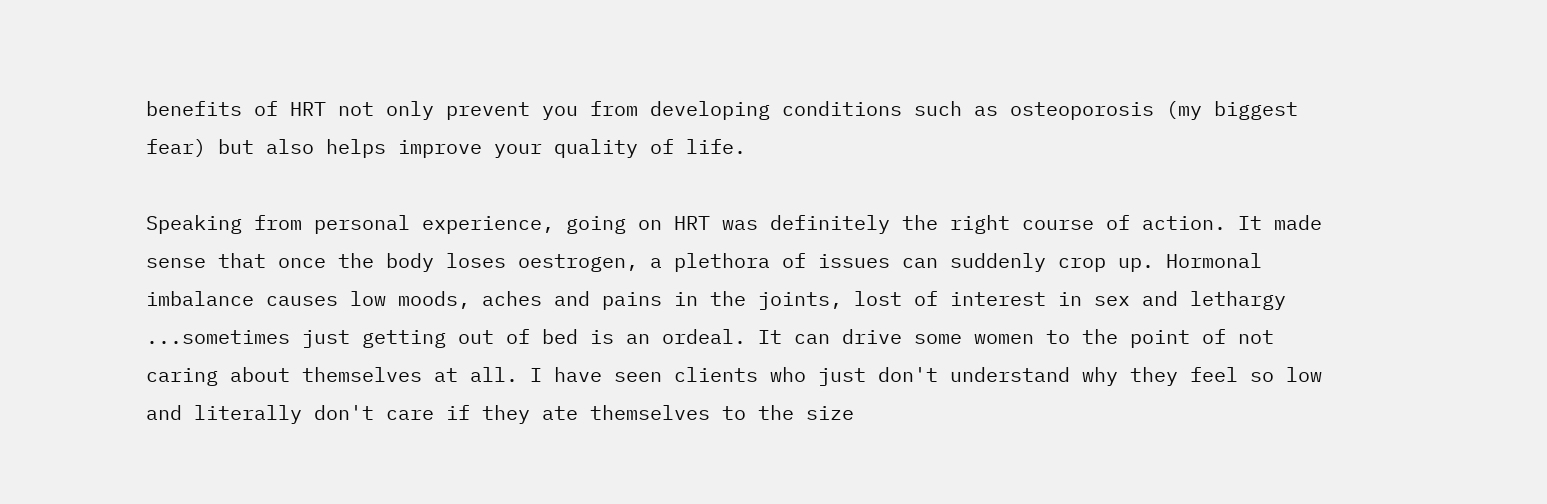benefits of HRT not only prevent you from developing conditions such as osteoporosis (my biggest fear) but also helps improve your quality of life.

Speaking from personal experience, going on HRT was definitely the right course of action. It made sense that once the body loses oestrogen, a plethora of issues can suddenly crop up. Hormonal imbalance causes low moods, aches and pains in the joints, lost of interest in sex and lethargy ...sometimes just getting out of bed is an ordeal. It can drive some women to the point of not caring about themselves at all. I have seen clients who just don't understand why they feel so low and literally don't care if they ate themselves to the size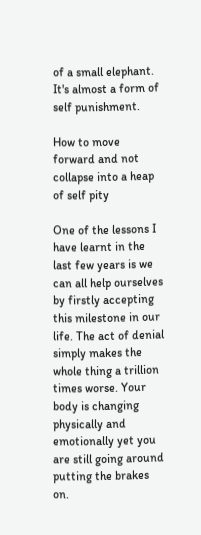of a small elephant. It's almost a form of self punishment.

How to move forward and not collapse into a heap of self pity

One of the lessons I have learnt in the last few years is we can all help ourselves by firstly accepting this milestone in our life. The act of denial simply makes the whole thing a trillion times worse. Your body is changing physically and emotionally yet you are still going around putting the brakes on.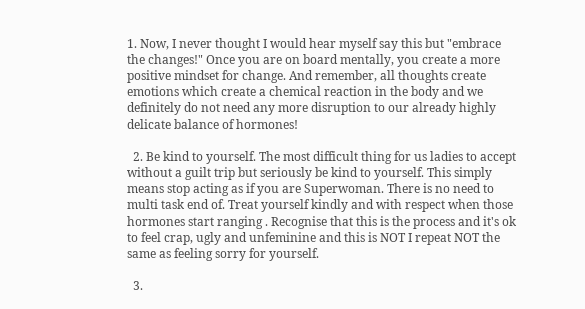1. Now, I never thought I would hear myself say this but "embrace the changes!" Once you are on board mentally, you create a more positive mindset for change. And remember, all thoughts create emotions which create a chemical reaction in the body and we definitely do not need any more disruption to our already highly delicate balance of hormones!

  2. Be kind to yourself. The most difficult thing for us ladies to accept without a guilt trip but seriously be kind to yourself. This simply means stop acting as if you are Superwoman. There is no need to multi task end of. Treat yourself kindly and with respect when those hormones start ranging . Recognise that this is the process and it's ok to feel crap, ugly and unfeminine and this is NOT I repeat NOT the same as feeling sorry for yourself.

  3.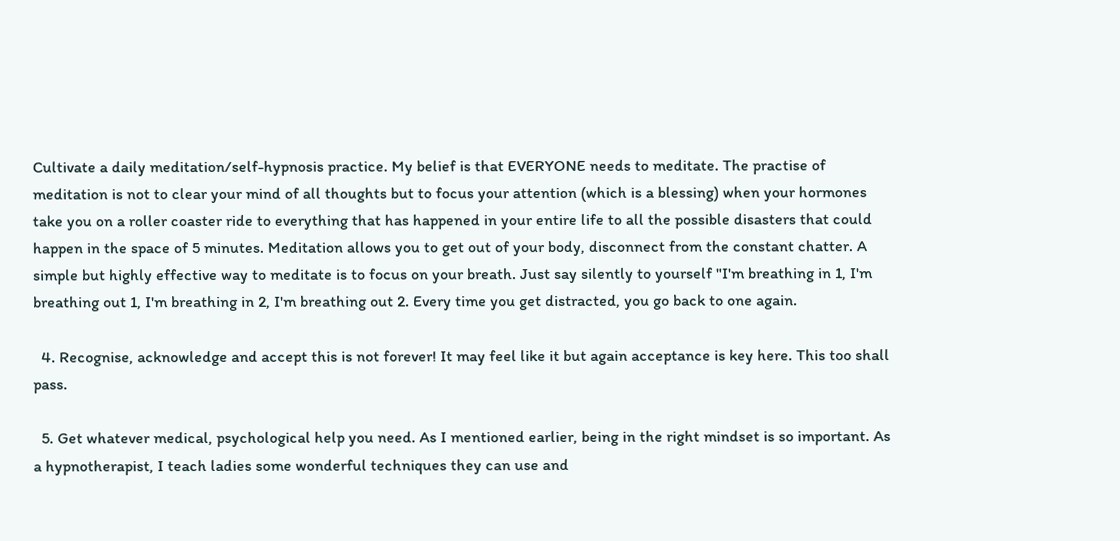Cultivate a daily meditation/self-hypnosis practice. My belief is that EVERYONE needs to meditate. The practise of meditation is not to clear your mind of all thoughts but to focus your attention (which is a blessing) when your hormones take you on a roller coaster ride to everything that has happened in your entire life to all the possible disasters that could happen in the space of 5 minutes. Meditation allows you to get out of your body, disconnect from the constant chatter. A simple but highly effective way to meditate is to focus on your breath. Just say silently to yourself "I'm breathing in 1, I'm breathing out 1, I'm breathing in 2, I'm breathing out 2. Every time you get distracted, you go back to one again.

  4. Recognise, acknowledge and accept this is not forever! It may feel like it but again acceptance is key here. This too shall pass.

  5. Get whatever medical, psychological help you need. As I mentioned earlier, being in the right mindset is so important. As a hypnotherapist, I teach ladies some wonderful techniques they can use and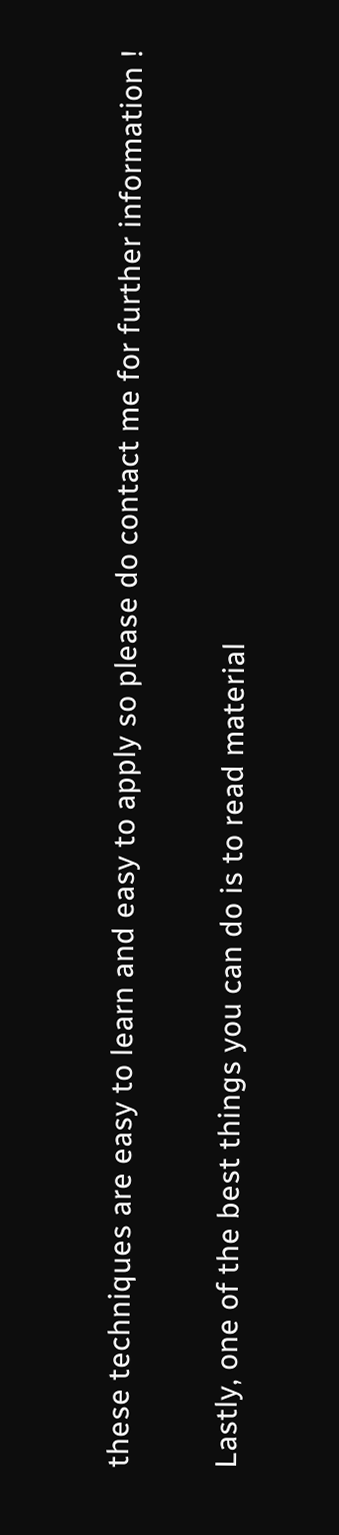these techniques are easy to learn and easy to apply so please do contact me for further information !

Lastly, one of the best things you can do is to read material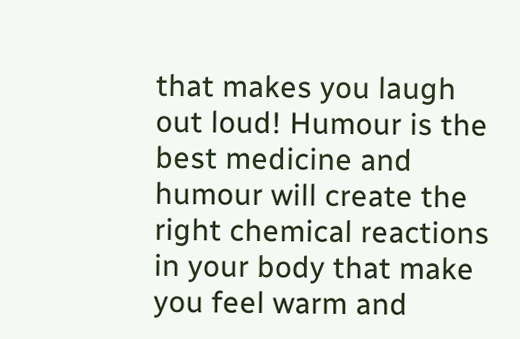that makes you laugh out loud! Humour is the best medicine and humour will create the right chemical reactions in your body that make you feel warm and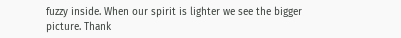fuzzy inside. When our spirit is lighter we see the bigger picture. Thank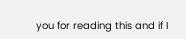you for reading this and if I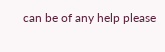can be of any help please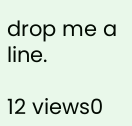drop me a line.

12 views0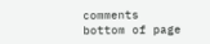comments
bottom of page